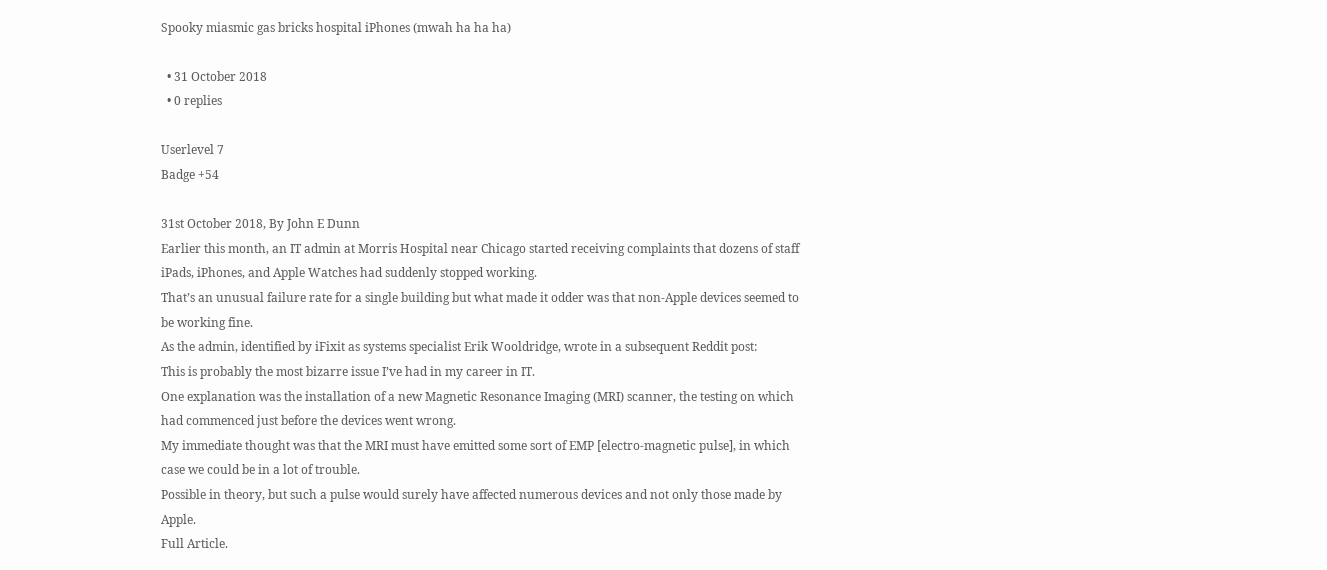Spooky miasmic gas bricks hospital iPhones (mwah ha ha ha)

  • 31 October 2018
  • 0 replies

Userlevel 7
Badge +54

31st October 2018, By John E Dunn
Earlier this month, an IT admin at Morris Hospital near Chicago started receiving complaints that dozens of staff iPads, iPhones, and Apple Watches had suddenly stopped working.
That’s an unusual failure rate for a single building but what made it odder was that non-Apple devices seemed to be working fine.
As the admin, identified by iFixit as systems specialist Erik Wooldridge, wrote in a subsequent Reddit post:
This is probably the most bizarre issue I’ve had in my career in IT.
One explanation was the installation of a new Magnetic Resonance Imaging (MRI) scanner, the testing on which had commenced just before the devices went wrong.
My immediate thought was that the MRI must have emitted some sort of EMP [electro-magnetic pulse], in which case we could be in a lot of trouble.
Possible in theory, but such a pulse would surely have affected numerous devices and not only those made by Apple.
Full Article.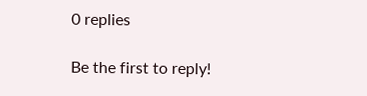0 replies

Be the first to reply!